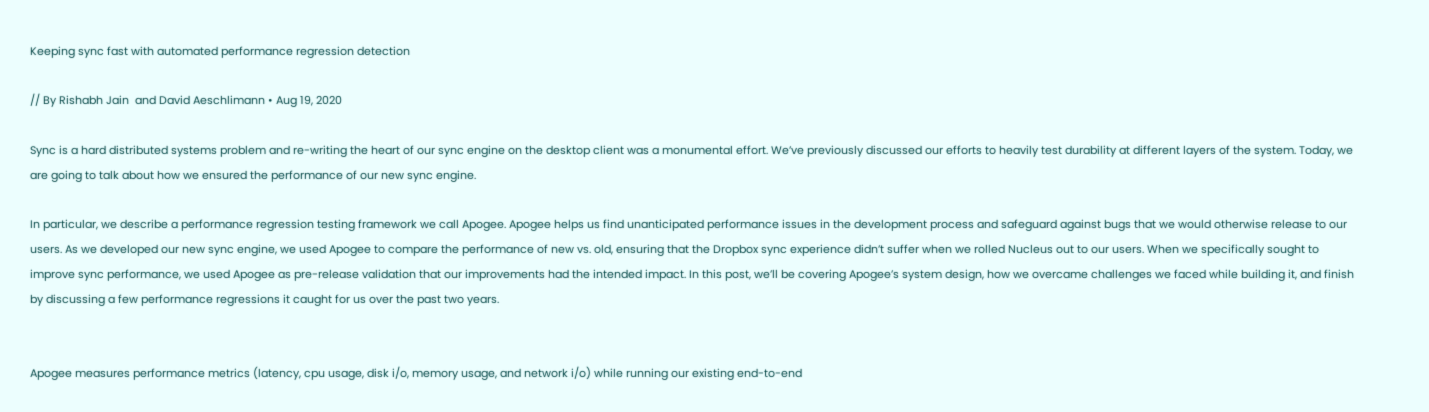Keeping sync fast with automated performance regression detection

// By Rishabh Jain  and David Aeschlimann • Aug 19, 2020

Sync is a hard distributed systems problem and re-writing the heart of our sync engine on the desktop client was a monumental effort. We’ve previously discussed our efforts to heavily test durability at different layers of the system. Today, we are going to talk about how we ensured the performance of our new sync engine.

In particular, we describe a performance regression testing framework we call Apogee. Apogee helps us find unanticipated performance issues in the development process and safeguard against bugs that we would otherwise release to our users. As we developed our new sync engine, we used Apogee to compare the performance of new vs. old, ensuring that the Dropbox sync experience didn’t suffer when we rolled Nucleus out to our users. When we specifically sought to improve sync performance, we used Apogee as pre-release validation that our improvements had the intended impact. In this post, we’ll be covering Apogee’s system design, how we overcame challenges we faced while building it, and finish by discussing a few performance regressions it caught for us over the past two years.


Apogee measures performance metrics (latency, cpu usage, disk i/o, memory usage, and network i/o) while running our existing end-to-end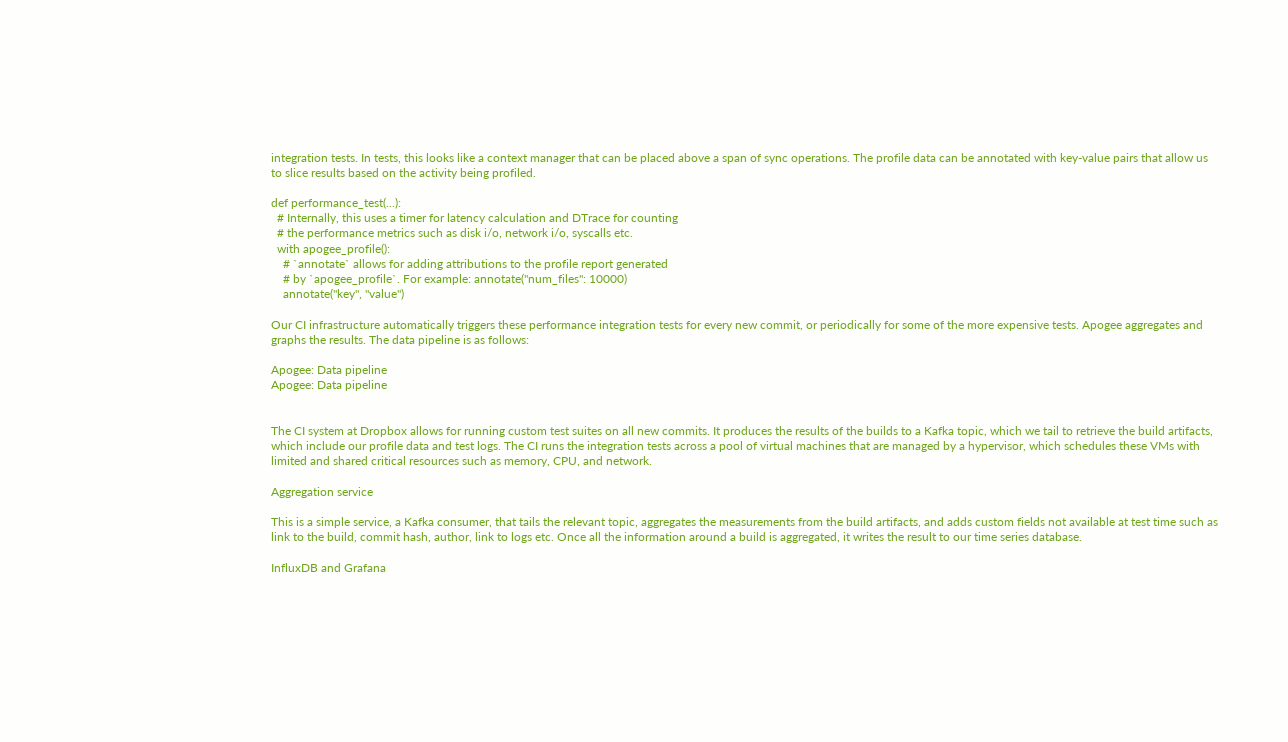integration tests. In tests, this looks like a context manager that can be placed above a span of sync operations. The profile data can be annotated with key-value pairs that allow us to slice results based on the activity being profiled.

def performance_test(...):
  # Internally, this uses a timer for latency calculation and DTrace for counting
  # the performance metrics such as disk i/o, network i/o, syscalls etc.
  with apogee_profile():
    # `annotate` allows for adding attributions to the profile report generated
    # by `apogee_profile`. For example: annotate("num_files": 10000)
    annotate("key", "value")

Our CI infrastructure automatically triggers these performance integration tests for every new commit, or periodically for some of the more expensive tests. Apogee aggregates and graphs the results. The data pipeline is as follows:

Apogee: Data pipeline
Apogee: Data pipeline


The CI system at Dropbox allows for running custom test suites on all new commits. It produces the results of the builds to a Kafka topic, which we tail to retrieve the build artifacts, which include our profile data and test logs. The CI runs the integration tests across a pool of virtual machines that are managed by a hypervisor, which schedules these VMs with limited and shared critical resources such as memory, CPU, and network.

Aggregation service

This is a simple service, a Kafka consumer, that tails the relevant topic, aggregates the measurements from the build artifacts, and adds custom fields not available at test time such as link to the build, commit hash, author, link to logs etc. Once all the information around a build is aggregated, it writes the result to our time series database.

InfluxDB and Grafana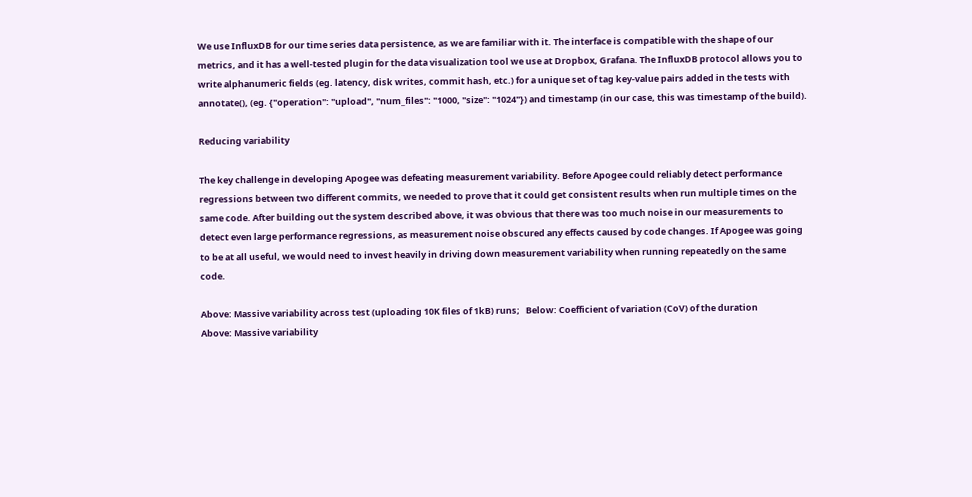We use InfluxDB for our time series data persistence, as we are familiar with it. The interface is compatible with the shape of our metrics, and it has a well-tested plugin for the data visualization tool we use at Dropbox, Grafana. The InfluxDB protocol allows you to write alphanumeric fields (eg. latency, disk writes, commit hash, etc.) for a unique set of tag key-value pairs added in the tests with annotate(), (eg. {"operation": "upload", "num_files": "1000, "size": "1024"}) and timestamp (in our case, this was timestamp of the build).

Reducing variability

The key challenge in developing Apogee was defeating measurement variability. Before Apogee could reliably detect performance regressions between two different commits, we needed to prove that it could get consistent results when run multiple times on the same code. After building out the system described above, it was obvious that there was too much noise in our measurements to detect even large performance regressions, as measurement noise obscured any effects caused by code changes. If Apogee was going to be at all useful, we would need to invest heavily in driving down measurement variability when running repeatedly on the same code.

Above: Massive variability across test (uploading 10K files of 1kB) runs;   Below: Coefficient of variation (CoV) of the duration
Above: Massive variability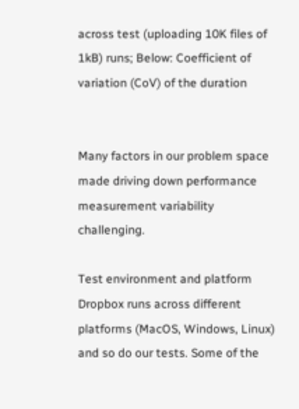across test (uploading 10K files of 1kB) runs; Below: Coefficient of variation (CoV) of the duration


Many factors in our problem space made driving down performance measurement variability challenging.

Test environment and platform
Dropbox runs across different platforms (MacOS, Windows, Linux) and so do our tests. Some of the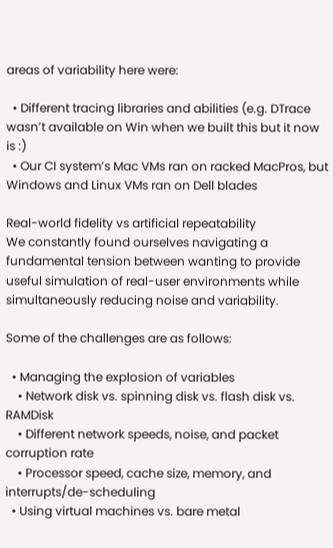areas of variability here were:

  • Different tracing libraries and abilities (e.g. DTrace wasn’t available on Win when we built this but it now is :)
  • Our CI system’s Mac VMs ran on racked MacPros, but Windows and Linux VMs ran on Dell blades

Real-world fidelity vs artificial repeatability
We constantly found ourselves navigating a fundamental tension between wanting to provide useful simulation of real-user environments while simultaneously reducing noise and variability.

Some of the challenges are as follows:

  • Managing the explosion of variables
    • Network disk vs. spinning disk vs. flash disk vs. RAMDisk
    • Different network speeds, noise, and packet corruption rate
    • Processor speed, cache size, memory, and interrupts/de-scheduling
  • Using virtual machines vs. bare metal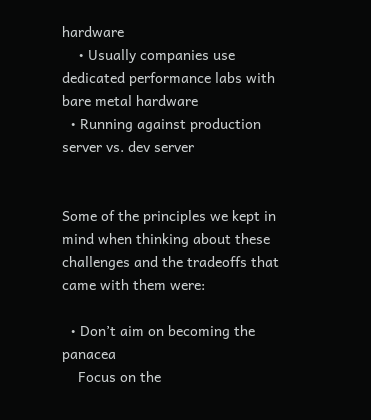hardware
    • Usually companies use dedicated performance labs with bare metal hardware
  • Running against production server vs. dev server


Some of the principles we kept in mind when thinking about these challenges and the tradeoffs that came with them were:

  • Don’t aim on becoming the panacea
    Focus on the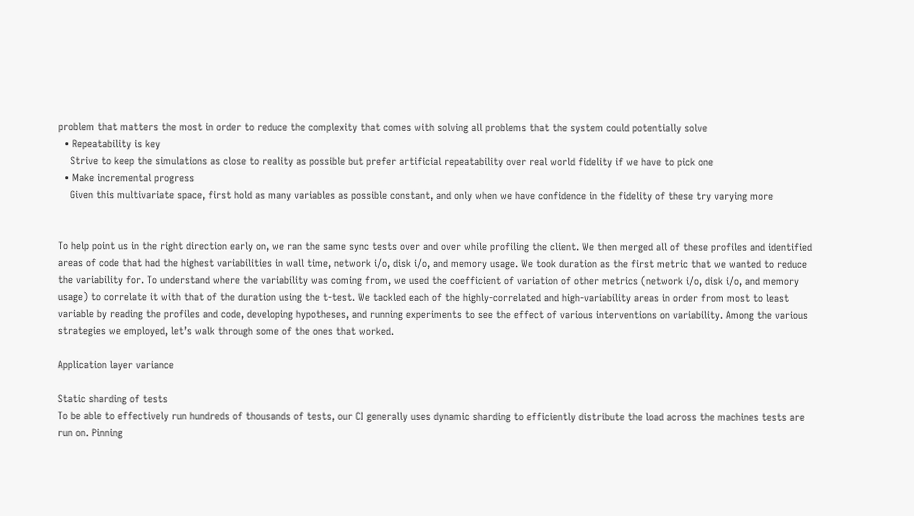problem that matters the most in order to reduce the complexity that comes with solving all problems that the system could potentially solve
  • Repeatability is key
    Strive to keep the simulations as close to reality as possible but prefer artificial repeatability over real world fidelity if we have to pick one
  • Make incremental progress
    Given this multivariate space, first hold as many variables as possible constant, and only when we have confidence in the fidelity of these try varying more


To help point us in the right direction early on, we ran the same sync tests over and over while profiling the client. We then merged all of these profiles and identified areas of code that had the highest variabilities in wall time, network i/o, disk i/o, and memory usage. We took duration as the first metric that we wanted to reduce the variability for. To understand where the variability was coming from, we used the coefficient of variation of other metrics (network i/o, disk i/o, and memory usage) to correlate it with that of the duration using the t-test. We tackled each of the highly-correlated and high-variability areas in order from most to least variable by reading the profiles and code, developing hypotheses, and running experiments to see the effect of various interventions on variability. Among the various strategies we employed, let’s walk through some of the ones that worked.

Application layer variance

Static sharding of tests
To be able to effectively run hundreds of thousands of tests, our CI generally uses dynamic sharding to efficiently distribute the load across the machines tests are run on. Pinning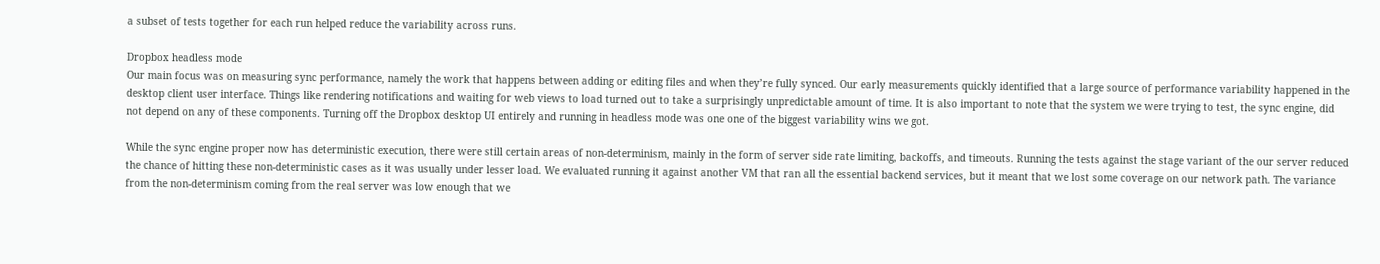a subset of tests together for each run helped reduce the variability across runs.

Dropbox headless mode
Our main focus was on measuring sync performance, namely the work that happens between adding or editing files and when they’re fully synced. Our early measurements quickly identified that a large source of performance variability happened in the desktop client user interface. Things like rendering notifications and waiting for web views to load turned out to take a surprisingly unpredictable amount of time. It is also important to note that the system we were trying to test, the sync engine, did not depend on any of these components. Turning off the Dropbox desktop UI entirely and running in headless mode was one one of the biggest variability wins we got.

While the sync engine proper now has deterministic execution, there were still certain areas of non-determinism, mainly in the form of server side rate limiting, backoffs, and timeouts. Running the tests against the stage variant of the our server reduced the chance of hitting these non-deterministic cases as it was usually under lesser load. We evaluated running it against another VM that ran all the essential backend services, but it meant that we lost some coverage on our network path. The variance from the non-determinism coming from the real server was low enough that we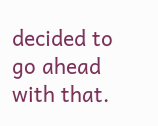decided to go ahead with that.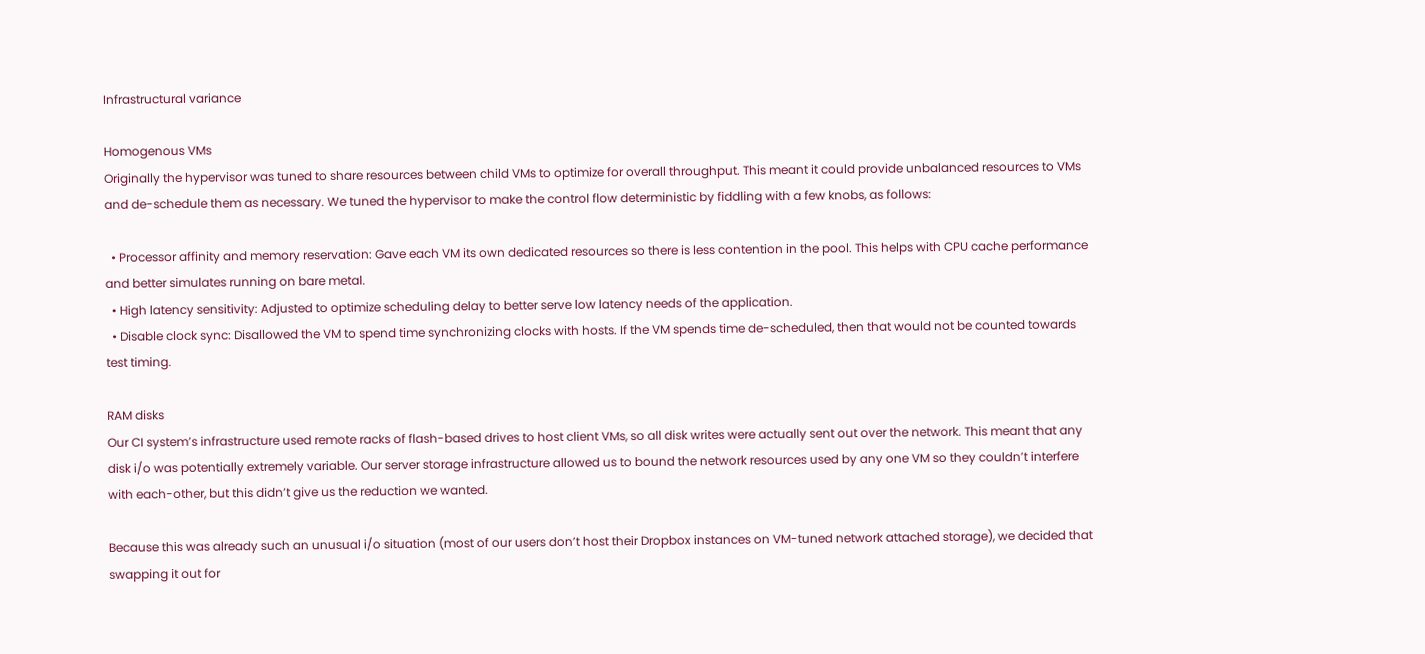Infrastructural variance

Homogenous VMs
Originally the hypervisor was tuned to share resources between child VMs to optimize for overall throughput. This meant it could provide unbalanced resources to VMs and de-schedule them as necessary. We tuned the hypervisor to make the control flow deterministic by fiddling with a few knobs, as follows:

  • Processor affinity and memory reservation: Gave each VM its own dedicated resources so there is less contention in the pool. This helps with CPU cache performance and better simulates running on bare metal.
  • High latency sensitivity: Adjusted to optimize scheduling delay to better serve low latency needs of the application.
  • Disable clock sync: Disallowed the VM to spend time synchronizing clocks with hosts. If the VM spends time de-scheduled, then that would not be counted towards test timing.

RAM disks
Our CI system’s infrastructure used remote racks of flash-based drives to host client VMs, so all disk writes were actually sent out over the network. This meant that any disk i/o was potentially extremely variable. Our server storage infrastructure allowed us to bound the network resources used by any one VM so they couldn’t interfere with each-other, but this didn’t give us the reduction we wanted.

Because this was already such an unusual i/o situation (most of our users don’t host their Dropbox instances on VM-tuned network attached storage), we decided that swapping it out for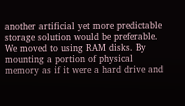another artificial yet more predictable storage solution would be preferable. We moved to using RAM disks. By mounting a portion of physical memory as if it were a hard drive and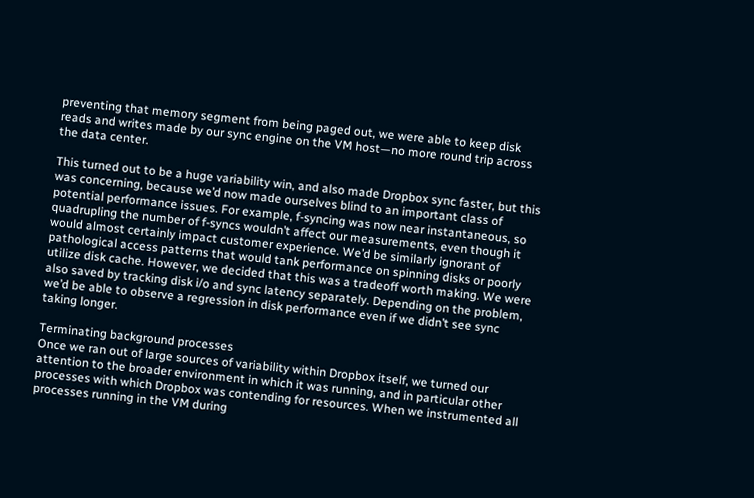preventing that memory segment from being paged out, we were able to keep disk reads and writes made by our sync engine on the VM host—no more round trip across the data center.

This turned out to be a huge variability win, and also made Dropbox sync faster, but this was concerning, because we’d now made ourselves blind to an important class of potential performance issues. For example, f-syncing was now near instantaneous, so quadrupling the number of f-syncs wouldn’t affect our measurements, even though it would almost certainly impact customer experience. We’d be similarly ignorant of pathological access patterns that would tank performance on spinning disks or poorly utilize disk cache. However, we decided that this was a tradeoff worth making. We were also saved by tracking disk i/o and sync latency separately. Depending on the problem, we’d be able to observe a regression in disk performance even if we didn’t see sync taking longer.

Terminating background processes
Once we ran out of large sources of variability within Dropbox itself, we turned our attention to the broader environment in which it was running, and in particular other processes with which Dropbox was contending for resources. When we instrumented all processes running in the VM during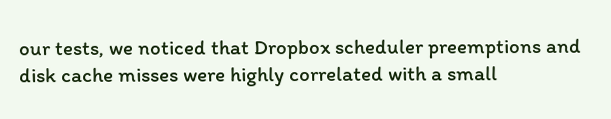our tests, we noticed that Dropbox scheduler preemptions and disk cache misses were highly correlated with a small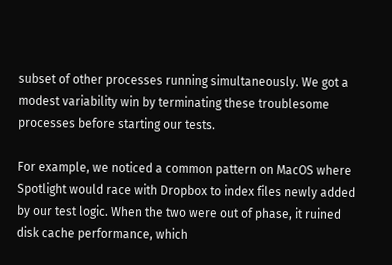subset of other processes running simultaneously. We got a modest variability win by terminating these troublesome processes before starting our tests.

For example, we noticed a common pattern on MacOS where Spotlight would race with Dropbox to index files newly added by our test logic. When the two were out of phase, it ruined disk cache performance, which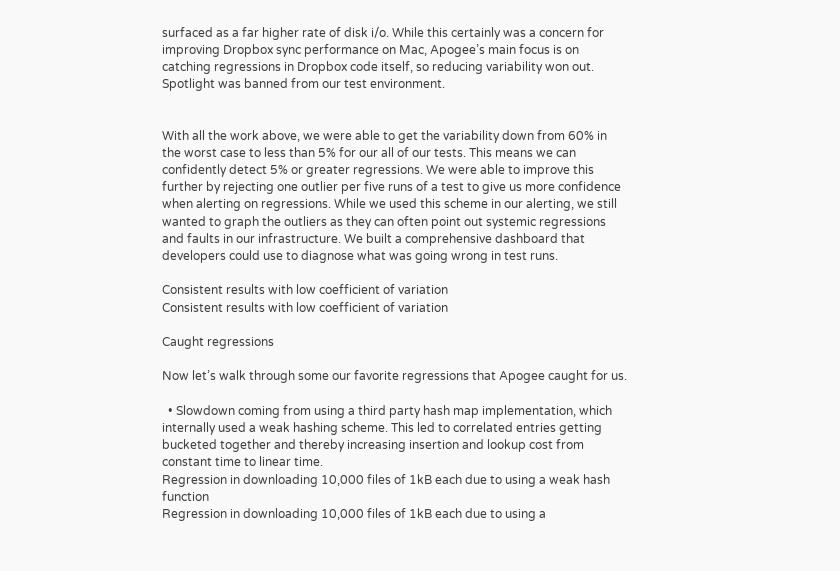surfaced as a far higher rate of disk i/o. While this certainly was a concern for improving Dropbox sync performance on Mac, Apogee’s main focus is on catching regressions in Dropbox code itself, so reducing variability won out. Spotlight was banned from our test environment.


With all the work above, we were able to get the variability down from 60% in the worst case to less than 5% for our all of our tests. This means we can confidently detect 5% or greater regressions. We were able to improve this further by rejecting one outlier per five runs of a test to give us more confidence when alerting on regressions. While we used this scheme in our alerting, we still wanted to graph the outliers as they can often point out systemic regressions and faults in our infrastructure. We built a comprehensive dashboard that developers could use to diagnose what was going wrong in test runs.

Consistent results with low coefficient of variation
Consistent results with low coefficient of variation

Caught regressions

Now let’s walk through some our favorite regressions that Apogee caught for us.

  • Slowdown coming from using a third party hash map implementation, which internally used a weak hashing scheme. This led to correlated entries getting bucketed together and thereby increasing insertion and lookup cost from constant time to linear time.
Regression in downloading 10,000 files of 1kB each due to using a weak hash function
Regression in downloading 10,000 files of 1kB each due to using a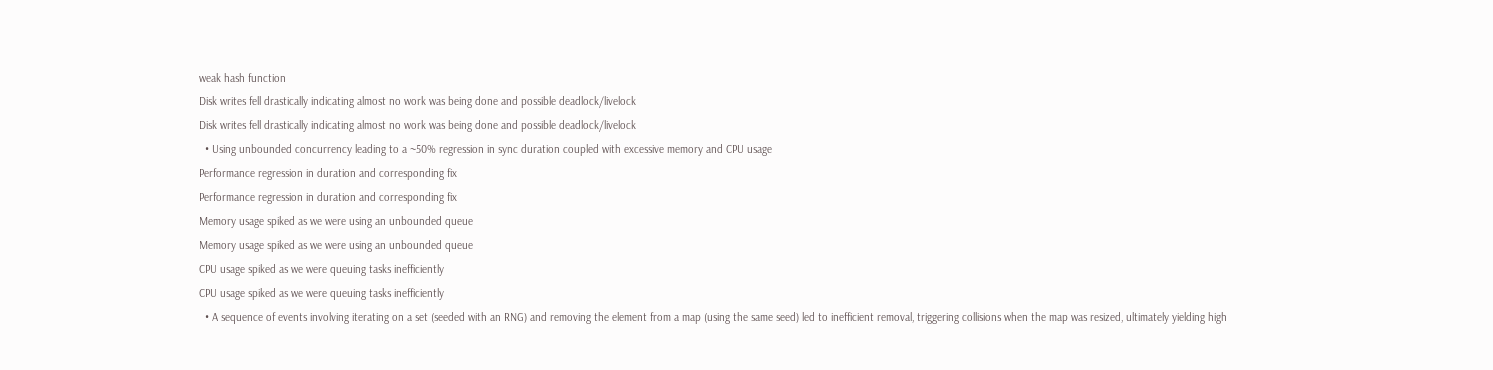weak hash function
Disk writes fell drastically indicating almost no work was being done and possible deadlock/livelock
Disk writes fell drastically indicating almost no work was being done and possible deadlock/livelock
  • Using unbounded concurrency leading to a ~50% regression in sync duration coupled with excessive memory and CPU usage
Performance regression in duration and corresponding fix
Performance regression in duration and corresponding fix
Memory usage spiked as we were using an unbounded queue
Memory usage spiked as we were using an unbounded queue
CPU usage spiked as we were queuing tasks inefficiently
CPU usage spiked as we were queuing tasks inefficiently
  • A sequence of events involving iterating on a set (seeded with an RNG) and removing the element from a map (using the same seed) led to inefficient removal, triggering collisions when the map was resized, ultimately yielding high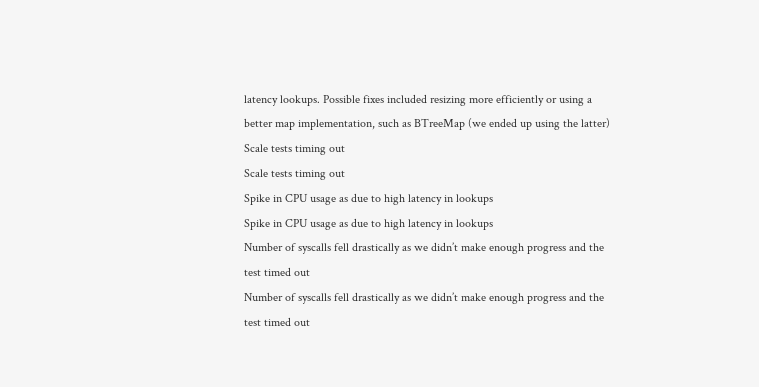latency lookups. Possible fixes included resizing more efficiently or using a better map implementation, such as BTreeMap (we ended up using the latter)
Scale tests timing out
Scale tests timing out
Spike in CPU usage as due to high latency in lookups
Spike in CPU usage as due to high latency in lookups
Number of syscalls fell drastically as we didn’t make enough progress and the test timed out
Number of syscalls fell drastically as we didn’t make enough progress and the test timed out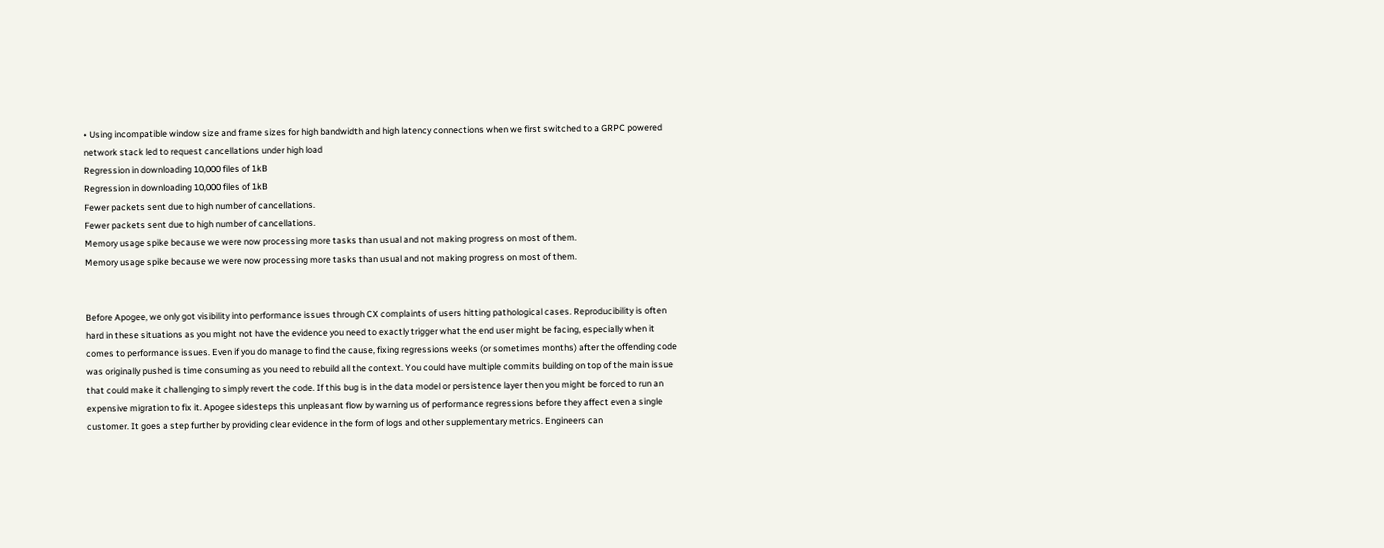• Using incompatible window size and frame sizes for high bandwidth and high latency connections when we first switched to a GRPC powered network stack led to request cancellations under high load
Regression in downloading 10,000 files of 1kB
Regression in downloading 10,000 files of 1kB
Fewer packets sent due to high number of cancellations.
Fewer packets sent due to high number of cancellations.
Memory usage spike because we were now processing more tasks than usual and not making progress on most of them.
Memory usage spike because we were now processing more tasks than usual and not making progress on most of them.


Before Apogee, we only got visibility into performance issues through CX complaints of users hitting pathological cases. Reproducibility is often hard in these situations as you might not have the evidence you need to exactly trigger what the end user might be facing, especially when it comes to performance issues. Even if you do manage to find the cause, fixing regressions weeks (or sometimes months) after the offending code was originally pushed is time consuming as you need to rebuild all the context. You could have multiple commits building on top of the main issue that could make it challenging to simply revert the code. If this bug is in the data model or persistence layer then you might be forced to run an expensive migration to fix it. Apogee sidesteps this unpleasant flow by warning us of performance regressions before they affect even a single customer. It goes a step further by providing clear evidence in the form of logs and other supplementary metrics. Engineers can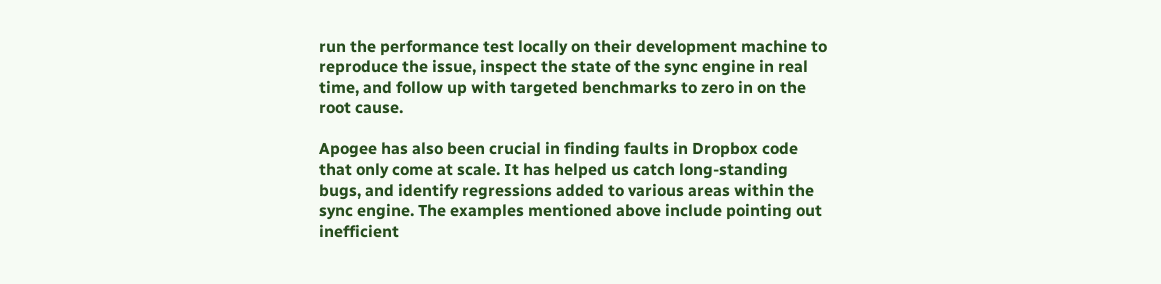run the performance test locally on their development machine to reproduce the issue, inspect the state of the sync engine in real time, and follow up with targeted benchmarks to zero in on the root cause.

Apogee has also been crucial in finding faults in Dropbox code that only come at scale. It has helped us catch long-standing bugs, and identify regressions added to various areas within the sync engine. The examples mentioned above include pointing out inefficient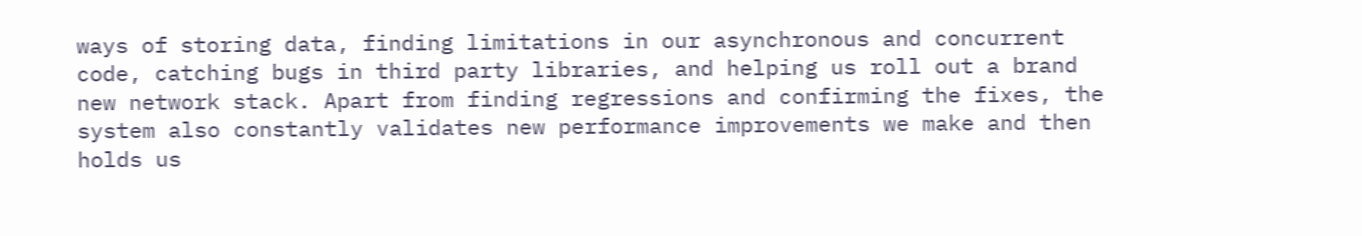ways of storing data, finding limitations in our asynchronous and concurrent code, catching bugs in third party libraries, and helping us roll out a brand new network stack. Apart from finding regressions and confirming the fixes, the system also constantly validates new performance improvements we make and then holds us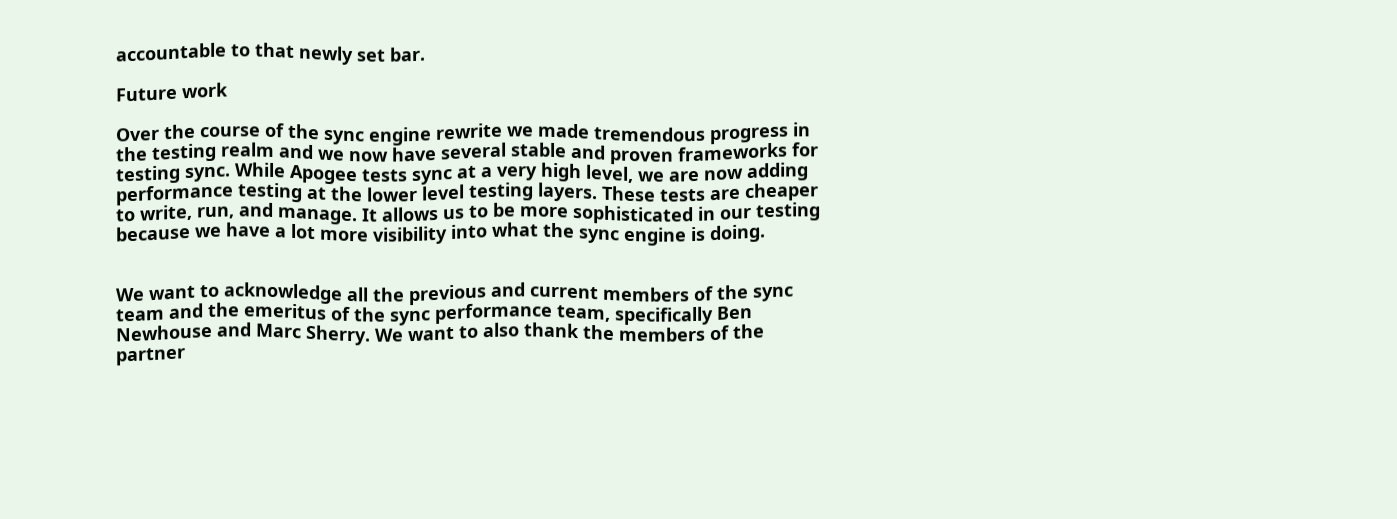accountable to that newly set bar.

Future work

Over the course of the sync engine rewrite we made tremendous progress in the testing realm and we now have several stable and proven frameworks for testing sync. While Apogee tests sync at a very high level, we are now adding performance testing at the lower level testing layers. These tests are cheaper to write, run, and manage. It allows us to be more sophisticated in our testing because we have a lot more visibility into what the sync engine is doing.


We want to acknowledge all the previous and current members of the sync team and the emeritus of the sync performance team, specifically Ben Newhouse and Marc Sherry. We want to also thank the members of the partner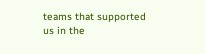teams that supported us in the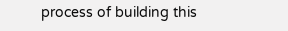process of building this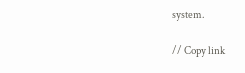system.

// Copy link